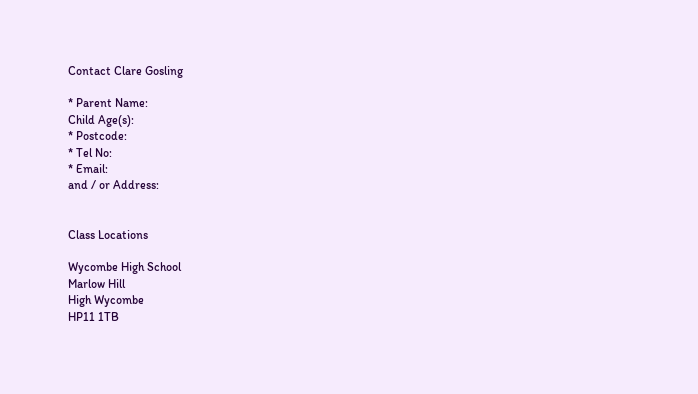Contact Clare Gosling

* Parent Name:
Child Age(s):
* Postcode:
* Tel No:
* Email:
and / or Address:


Class Locations

Wycombe High School
Marlow Hill
High Wycombe
HP11 1TB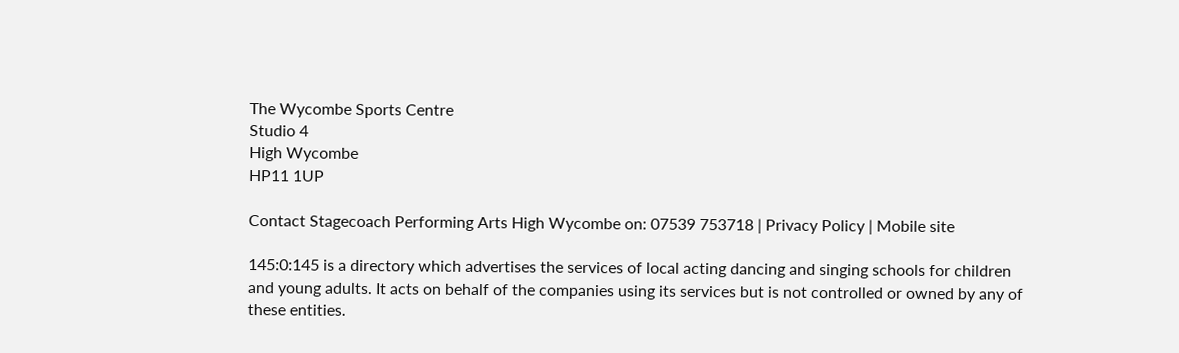The Wycombe Sports Centre
Studio 4
High Wycombe
HP11 1UP

Contact Stagecoach Performing Arts High Wycombe on: 07539 753718 | Privacy Policy | Mobile site

145:0:145 is a directory which advertises the services of local acting dancing and singing schools for children and young adults. It acts on behalf of the companies using its services but is not controlled or owned by any of these entities.